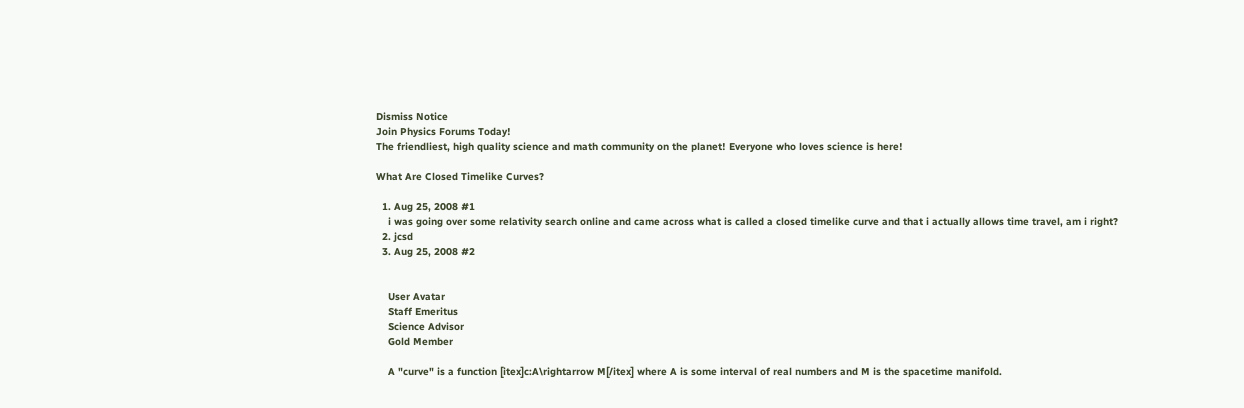Dismiss Notice
Join Physics Forums Today!
The friendliest, high quality science and math community on the planet! Everyone who loves science is here!

What Are Closed Timelike Curves?

  1. Aug 25, 2008 #1
    i was going over some relativity search online and came across what is called a closed timelike curve and that i actually allows time travel, am i right?
  2. jcsd
  3. Aug 25, 2008 #2


    User Avatar
    Staff Emeritus
    Science Advisor
    Gold Member

    A "curve" is a function [itex]c:A\rightarrow M[/itex] where A is some interval of real numbers and M is the spacetime manifold.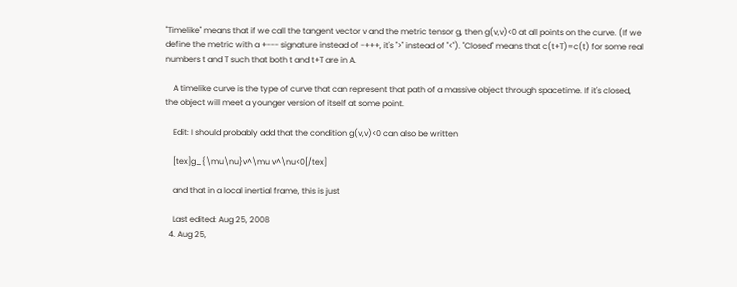"Timelike" means that if we call the tangent vector v and the metric tensor g, then g(v,v)<0 at all points on the curve. (If we define the metric with a +--- signature instead of -+++, it's ">" instead of "<"). "Closed" means that c(t+T)=c(t) for some real numbers t and T such that both t and t+T are in A.

    A timelike curve is the type of curve that can represent that path of a massive object through spacetime. If it's closed, the object will meet a younger version of itself at some point.

    Edit: I should probably add that the condition g(v,v)<0 can also be written

    [tex]g_{\mu\nu}v^\mu v^\nu<0[/tex]

    and that in a local inertial frame, this is just

    Last edited: Aug 25, 2008
  4. Aug 25,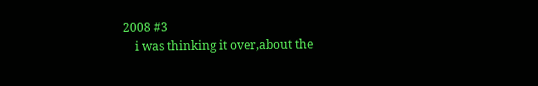2008 #3
    i was thinking it over,about the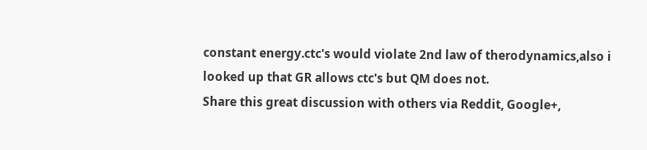constant energy.ctc's would violate 2nd law of therodynamics,also i looked up that GR allows ctc's but QM does not.
Share this great discussion with others via Reddit, Google+,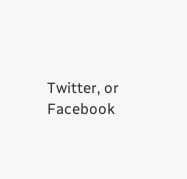Twitter, or Facebook